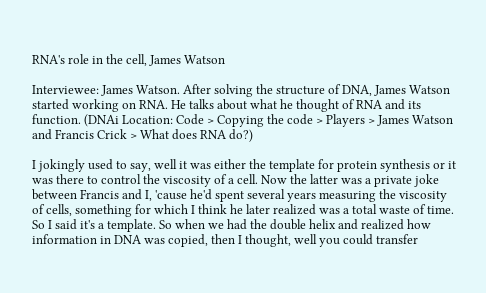RNA's role in the cell, James Watson

Interviewee: James Watson. After solving the structure of DNA, James Watson started working on RNA. He talks about what he thought of RNA and its function. (DNAi Location: Code > Copying the code > Players > James Watson and Francis Crick > What does RNA do?)

I jokingly used to say, well it was either the template for protein synthesis or it was there to control the viscosity of a cell. Now the latter was a private joke between Francis and I, 'cause he'd spent several years measuring the viscosity of cells, something for which I think he later realized was a total waste of time. So I said it's a template. So when we had the double helix and realized how information in DNA was copied, then I thought, well you could transfer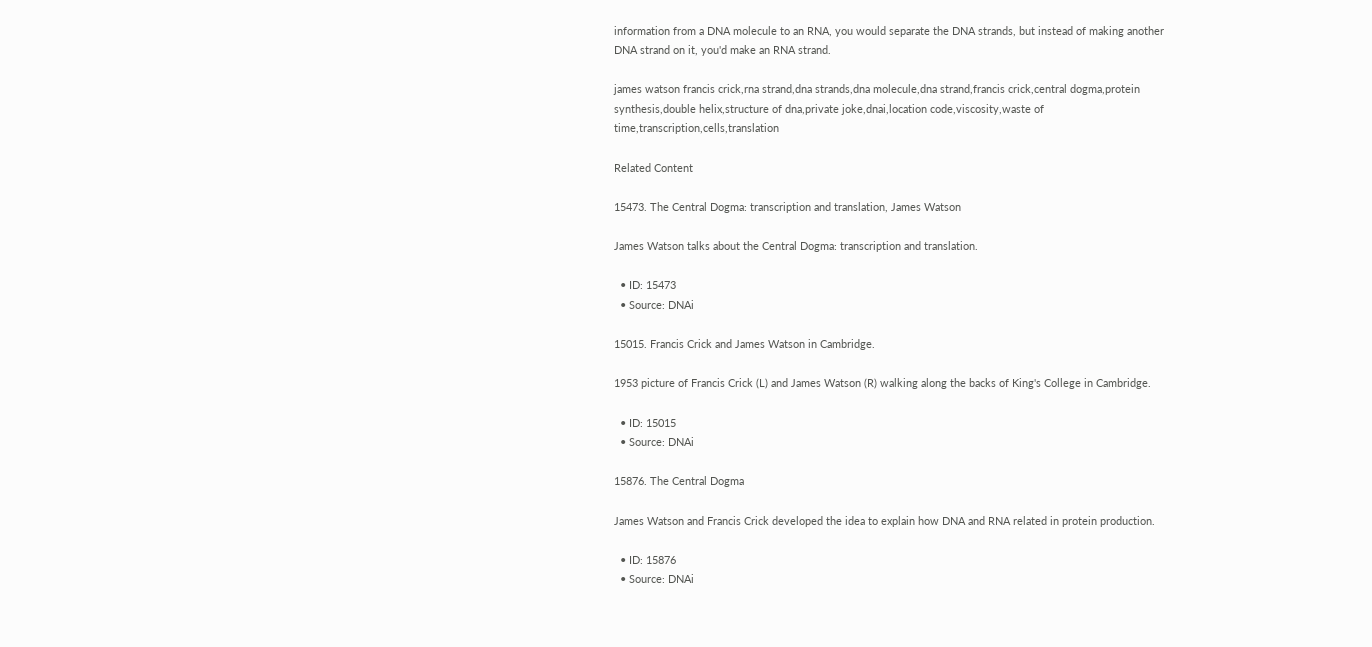information from a DNA molecule to an RNA, you would separate the DNA strands, but instead of making another DNA strand on it, you'd make an RNA strand.

james watson francis crick,rna strand,dna strands,dna molecule,dna strand,francis crick,central dogma,protein synthesis,double helix,structure of dna,private joke,dnai,location code,viscosity,waste of time,transcription,cells,translation

Related Content

15473. The Central Dogma: transcription and translation, James Watson

James Watson talks about the Central Dogma: transcription and translation.

  • ID: 15473
  • Source: DNAi

15015. Francis Crick and James Watson in Cambridge.

1953 picture of Francis Crick (L) and James Watson (R) walking along the backs of King's College in Cambridge.

  • ID: 15015
  • Source: DNAi

15876. The Central Dogma

James Watson and Francis Crick developed the idea to explain how DNA and RNA related in protein production.

  • ID: 15876
  • Source: DNAi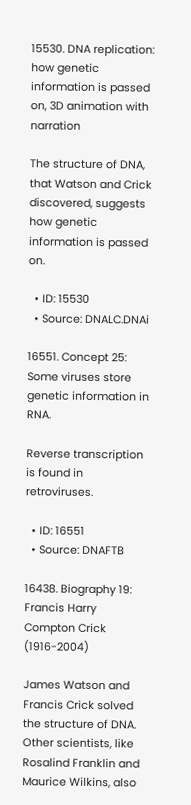15530. DNA replication: how genetic information is passed on, 3D animation with narration

The structure of DNA, that Watson and Crick discovered, suggests how genetic information is passed on.

  • ID: 15530
  • Source: DNALC.DNAi

16551. Concept 25: Some viruses store genetic information in RNA.

Reverse transcription is found in retroviruses.

  • ID: 16551
  • Source: DNAFTB

16438. Biography 19: Francis Harry Compton Crick (1916-2004)

James Watson and Francis Crick solved the structure of DNA. Other scientists, like Rosalind Franklin and Maurice Wilkins, also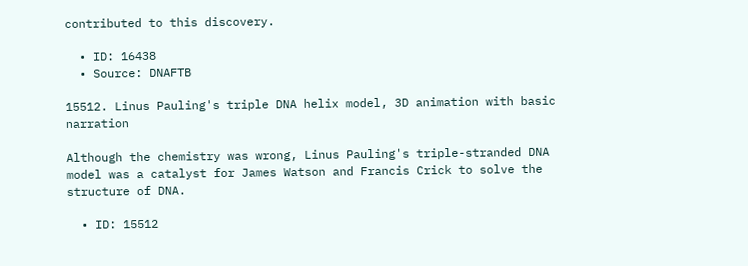contributed to this discovery.

  • ID: 16438
  • Source: DNAFTB

15512. Linus Pauling's triple DNA helix model, 3D animation with basic narration

Although the chemistry was wrong, Linus Pauling's triple-stranded DNA model was a catalyst for James Watson and Francis Crick to solve the structure of DNA.

  • ID: 15512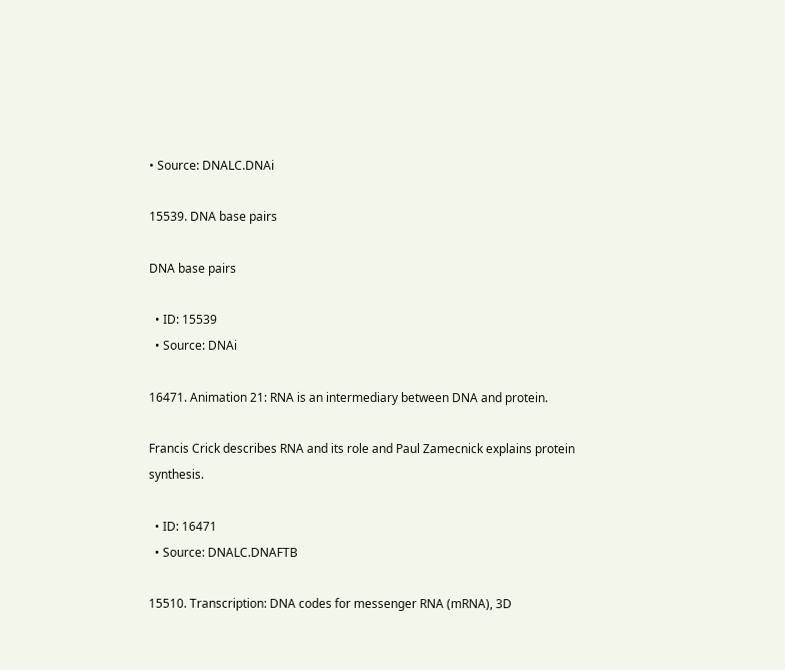• Source: DNALC.DNAi

15539. DNA base pairs

DNA base pairs

  • ID: 15539
  • Source: DNAi

16471. Animation 21: RNA is an intermediary between DNA and protein.

Francis Crick describes RNA and its role and Paul Zamecnick explains protein synthesis.

  • ID: 16471
  • Source: DNALC.DNAFTB

15510. Transcription: DNA codes for messenger RNA (mRNA), 3D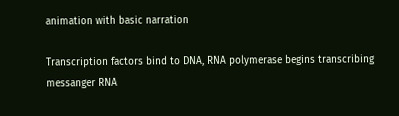animation with basic narration

Transcription factors bind to DNA, RNA polymerase begins transcribing messanger RNA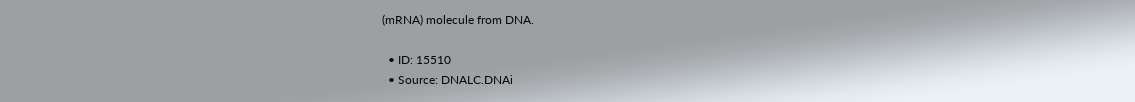(mRNA) molecule from DNA.

  • ID: 15510
  • Source: DNALC.DNAi